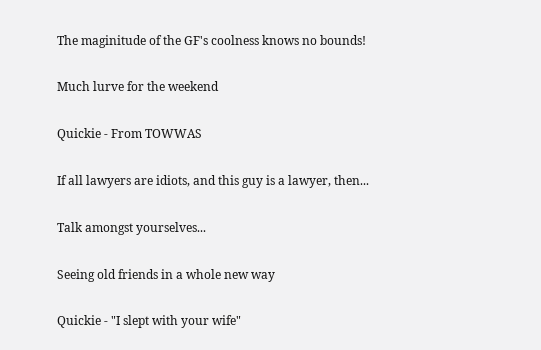The maginitude of the GF's coolness knows no bounds!

Much lurve for the weekend

Quickie - From TOWWAS

If all lawyers are idiots, and this guy is a lawyer, then...

Talk amongst yourselves...

Seeing old friends in a whole new way

Quickie - "I slept with your wife"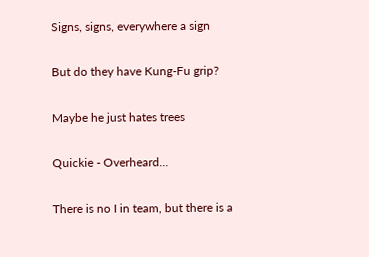Signs, signs, everywhere a sign

But do they have Kung-Fu grip?

Maybe he just hates trees

Quickie - Overheard...

There is no I in team, but there is a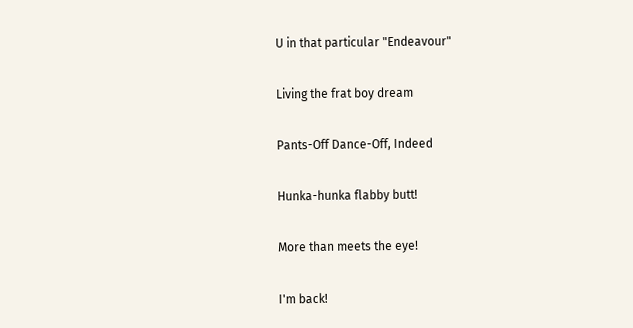U in that particular "Endeavour"

Living the frat boy dream

Pants-Off Dance-Off, Indeed

Hunka-hunka flabby butt!

More than meets the eye!

I'm back!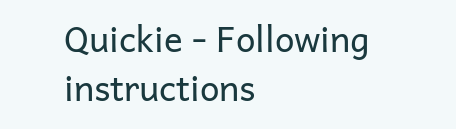Quickie - Following instructions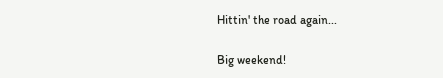Hittin' the road again...

Big weekend!